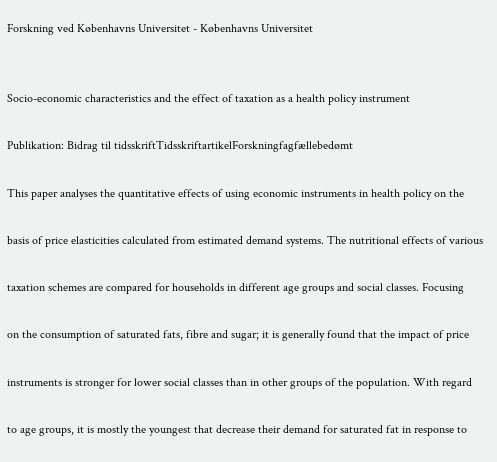Forskning ved Københavns Universitet - Københavns Universitet


Socio-economic characteristics and the effect of taxation as a health policy instrument

Publikation: Bidrag til tidsskriftTidsskriftartikelForskningfagfællebedømt

This paper analyses the quantitative effects of using economic instruments in health policy on the

basis of price elasticities calculated from estimated demand systems. The nutritional effects of various

taxation schemes are compared for households in different age groups and social classes. Focusing

on the consumption of saturated fats, fibre and sugar; it is generally found that the impact of price

instruments is stronger for lower social classes than in other groups of the population. With regard

to age groups, it is mostly the youngest that decrease their demand for saturated fat in response to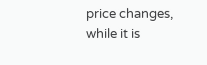price changes, while it is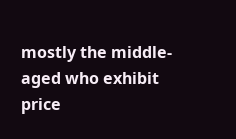mostly the middle-aged who exhibit price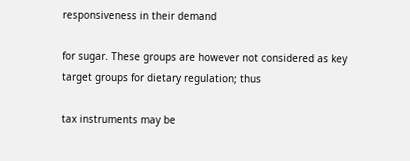responsiveness in their demand

for sugar. These groups are however not considered as key target groups for dietary regulation; thus

tax instruments may be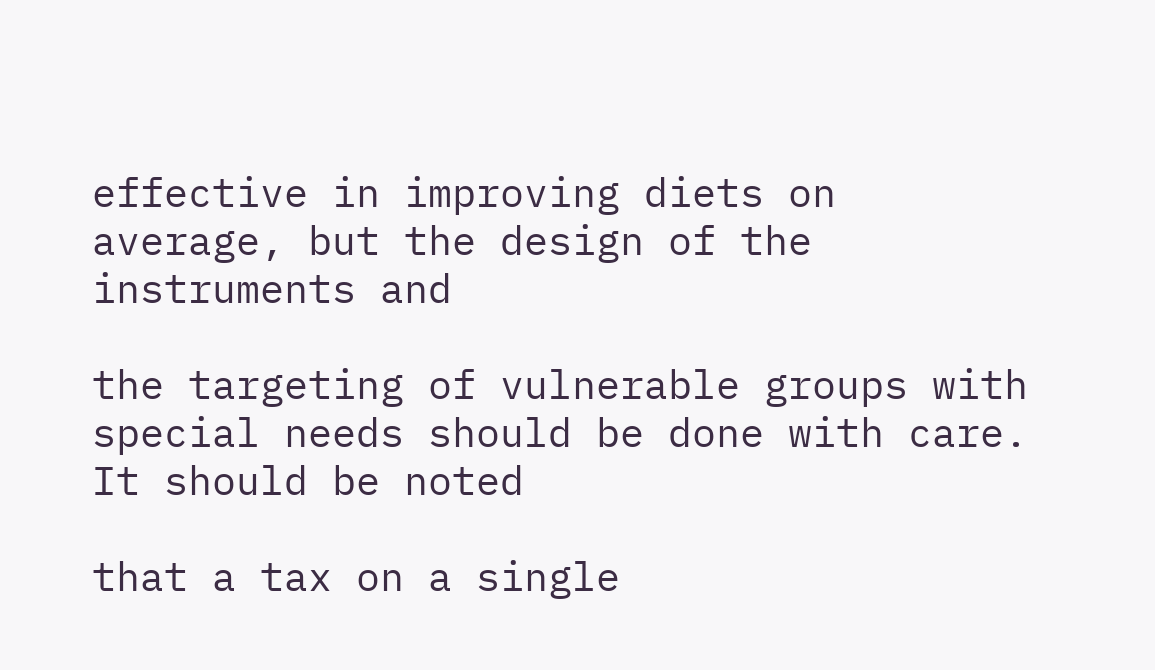effective in improving diets on average, but the design of the instruments and

the targeting of vulnerable groups with special needs should be done with care. It should be noted

that a tax on a single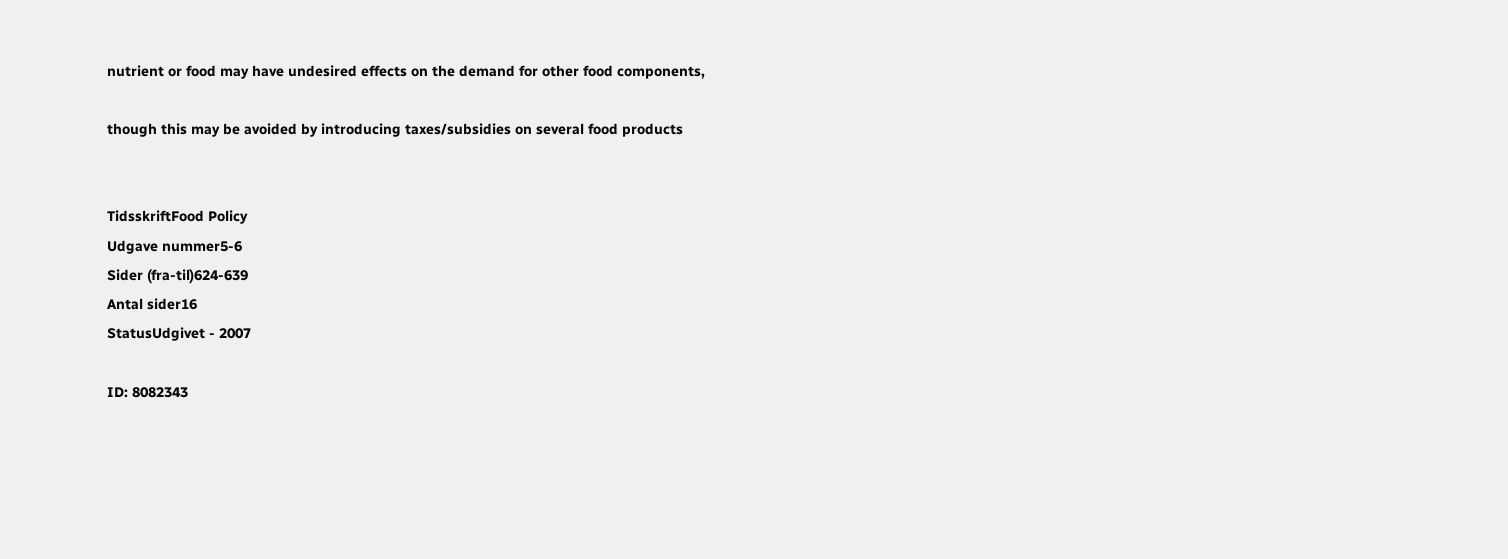nutrient or food may have undesired effects on the demand for other food components,

though this may be avoided by introducing taxes/subsidies on several food products


TidsskriftFood Policy
Udgave nummer5-6
Sider (fra-til)624-639
Antal sider16
StatusUdgivet - 2007

ID: 8082343